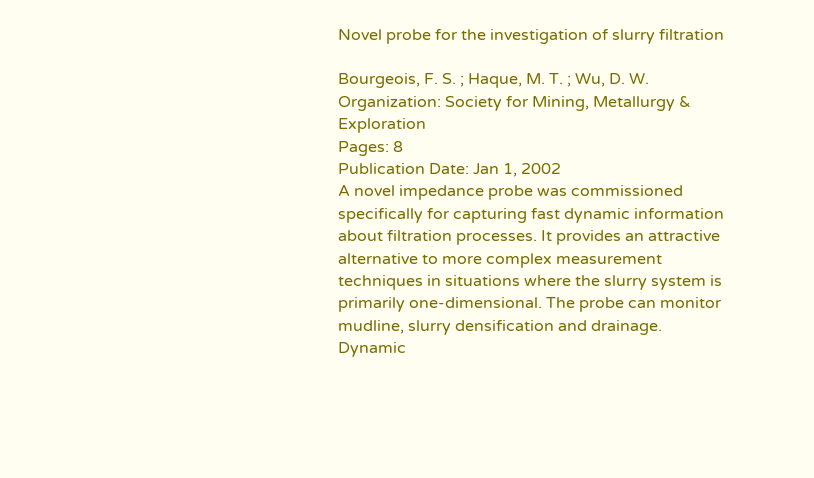Novel probe for the investigation of slurry filtration

Bourgeois, F. S. ; Haque, M. T. ; Wu, D. W.
Organization: Society for Mining, Metallurgy & Exploration
Pages: 8
Publication Date: Jan 1, 2002
A novel impedance probe was commissioned specifically for capturing fast dynamic information about filtration processes. It provides an attractive alternative to more complex measurement techniques in situations where the slurry system is primarily one-dimensional. The probe can monitor mudline, slurry densification and drainage. Dynamic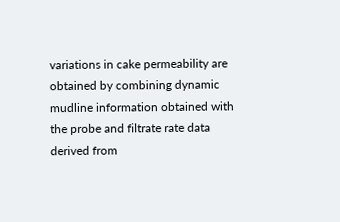variations in cake permeability are obtained by combining dynamic mudline information obtained with the probe and filtrate rate data derived from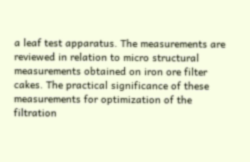a leaf test apparatus. The measurements are reviewed in relation to micro structural measurements obtained on iron ore filter cakes. The practical significance of these measurements for optimization of the filtration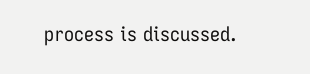process is discussed.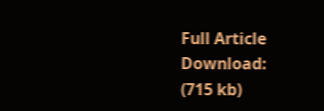Full Article Download:
(715 kb)